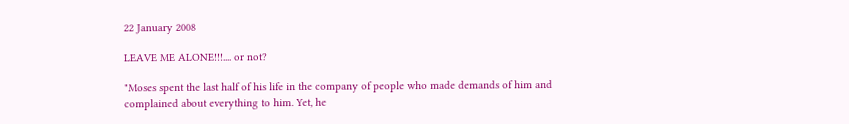22 January 2008

LEAVE ME ALONE!!!.... or not?

"Moses spent the last half of his life in the company of people who made demands of him and complained about everything to him. Yet, he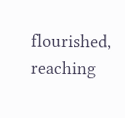flourished, reaching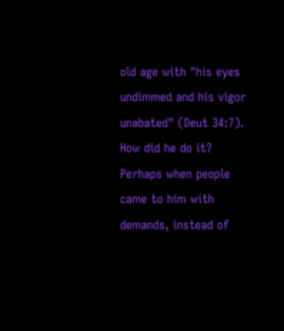old age with "his eyes undimmed and his vigor unabated" (Deut 34:7). How did he do it? Perhaps when people came to him with demands, instead of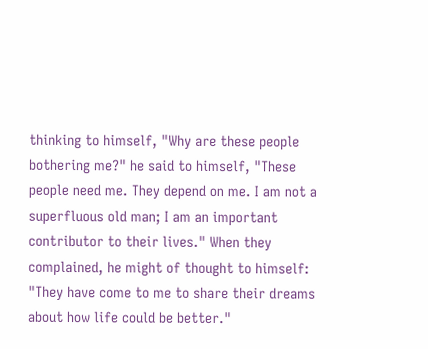thinking to himself, "Why are these people bothering me?" he said to himself, "These people need me. They depend on me. I am not a superfluous old man; I am an important contributor to their lives." When they complained, he might of thought to himself: "They have come to me to share their dreams about how life could be better."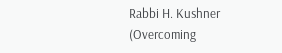Rabbi H. Kushner (Overcoming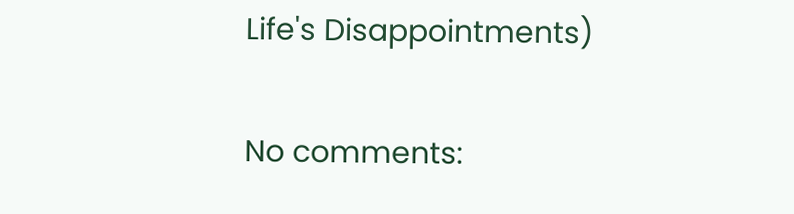Life's Disappointments)

No comments: